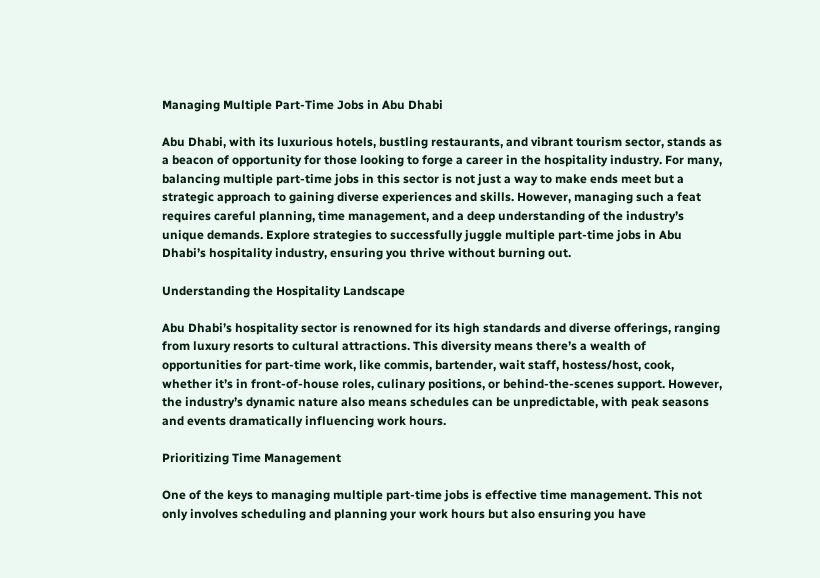Managing Multiple Part-Time Jobs in Abu Dhabi

Abu Dhabi, with its luxurious hotels, bustling restaurants, and vibrant tourism sector, stands as a beacon of opportunity for those looking to forge a career in the hospitality industry. For many, balancing multiple part-time jobs in this sector is not just a way to make ends meet but a strategic approach to gaining diverse experiences and skills. However, managing such a feat requires careful planning, time management, and a deep understanding of the industry’s unique demands. Explore strategies to successfully juggle multiple part-time jobs in Abu Dhabi’s hospitality industry, ensuring you thrive without burning out.

Understanding the Hospitality Landscape

Abu Dhabi’s hospitality sector is renowned for its high standards and diverse offerings, ranging from luxury resorts to cultural attractions. This diversity means there’s a wealth of opportunities for part-time work, like commis, bartender, wait staff, hostess/host, cook, whether it’s in front-of-house roles, culinary positions, or behind-the-scenes support. However, the industry’s dynamic nature also means schedules can be unpredictable, with peak seasons and events dramatically influencing work hours.

Prioritizing Time Management

One of the keys to managing multiple part-time jobs is effective time management. This not only involves scheduling and planning your work hours but also ensuring you have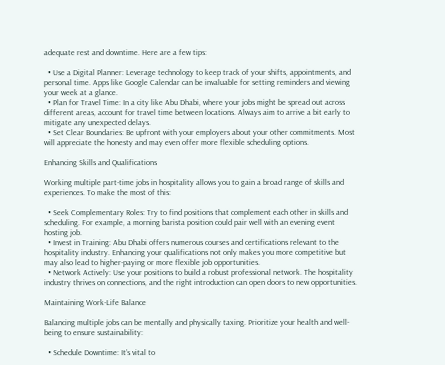adequate rest and downtime. Here are a few tips:

  • Use a Digital Planner: Leverage technology to keep track of your shifts, appointments, and personal time. Apps like Google Calendar can be invaluable for setting reminders and viewing your week at a glance.
  • Plan for Travel Time: In a city like Abu Dhabi, where your jobs might be spread out across different areas, account for travel time between locations. Always aim to arrive a bit early to mitigate any unexpected delays.
  • Set Clear Boundaries: Be upfront with your employers about your other commitments. Most will appreciate the honesty and may even offer more flexible scheduling options.

Enhancing Skills and Qualifications

Working multiple part-time jobs in hospitality allows you to gain a broad range of skills and experiences. To make the most of this:

  • Seek Complementary Roles: Try to find positions that complement each other in skills and scheduling. For example, a morning barista position could pair well with an evening event hosting job.
  • Invest in Training: Abu Dhabi offers numerous courses and certifications relevant to the hospitality industry. Enhancing your qualifications not only makes you more competitive but may also lead to higher-paying or more flexible job opportunities.
  • Network Actively: Use your positions to build a robust professional network. The hospitality industry thrives on connections, and the right introduction can open doors to new opportunities.

Maintaining Work-Life Balance

Balancing multiple jobs can be mentally and physically taxing. Prioritize your health and well-being to ensure sustainability:

  • Schedule Downtime: It’s vital to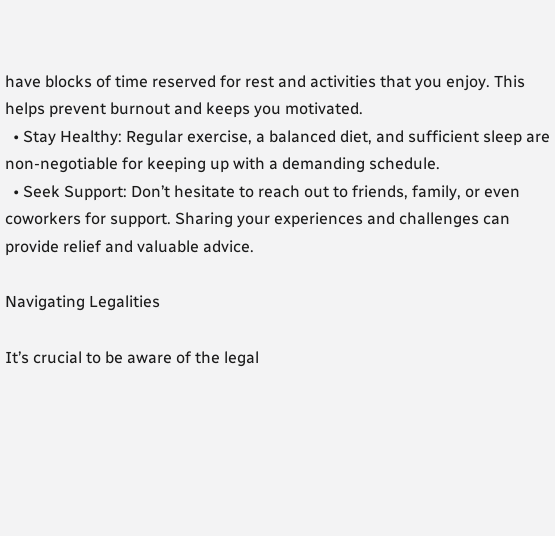have blocks of time reserved for rest and activities that you enjoy. This helps prevent burnout and keeps you motivated.
  • Stay Healthy: Regular exercise, a balanced diet, and sufficient sleep are non-negotiable for keeping up with a demanding schedule.
  • Seek Support: Don’t hesitate to reach out to friends, family, or even coworkers for support. Sharing your experiences and challenges can provide relief and valuable advice.

Navigating Legalities

It’s crucial to be aware of the legal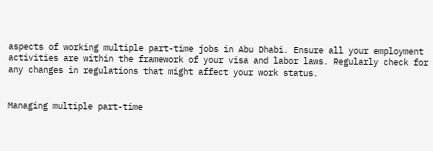aspects of working multiple part-time jobs in Abu Dhabi. Ensure all your employment activities are within the framework of your visa and labor laws. Regularly check for any changes in regulations that might affect your work status.


Managing multiple part-time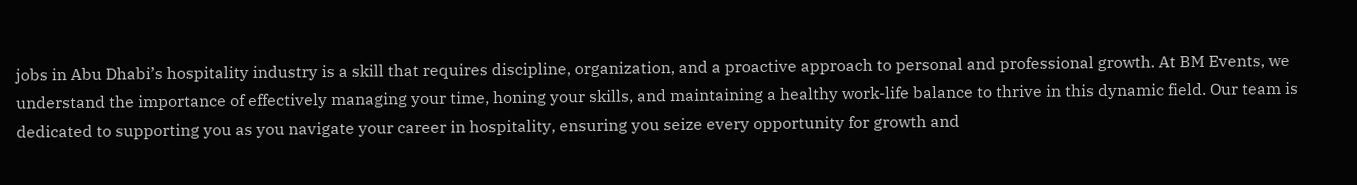jobs in Abu Dhabi’s hospitality industry is a skill that requires discipline, organization, and a proactive approach to personal and professional growth. At BM Events, we understand the importance of effectively managing your time, honing your skills, and maintaining a healthy work-life balance to thrive in this dynamic field. Our team is dedicated to supporting you as you navigate your career in hospitality, ensuring you seize every opportunity for growth and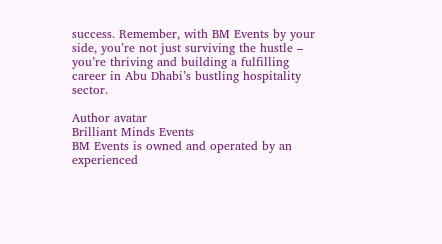success. Remember, with BM Events by your side, you’re not just surviving the hustle – you’re thriving and building a fulfilling career in Abu Dhabi’s bustling hospitality sector.

Author avatar
Brilliant Minds Events
BM Events is owned and operated by an experienced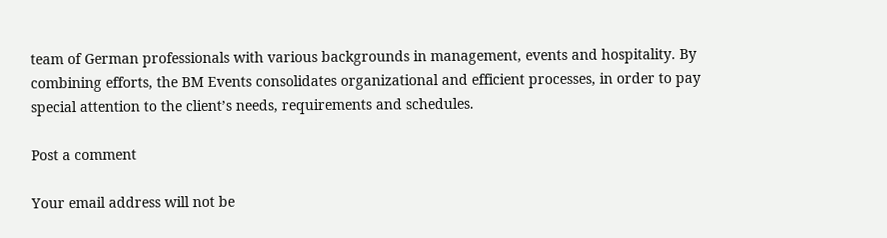team of German professionals with various backgrounds in management, events and hospitality. By combining efforts, the BM Events consolidates organizational and efficient processes, in order to pay special attention to the client’s needs, requirements and schedules.

Post a comment

Your email address will not be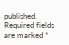published. Required fields are marked *